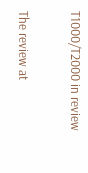T1000/T2000 in review

The review at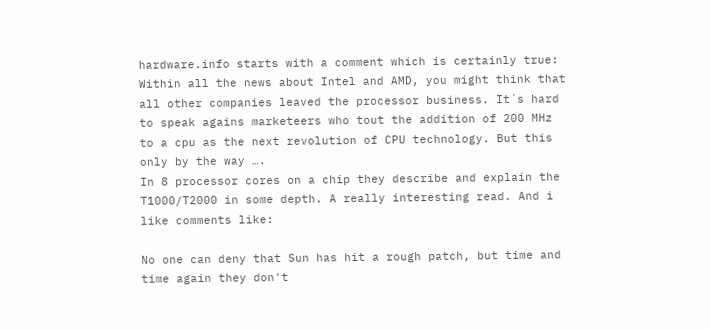hardware.info starts with a comment which is certainly true: Within all the news about Intel and AMD, you might think that all other companies leaved the processor business. It´s hard to speak agains marketeers who tout the addition of 200 MHz to a cpu as the next revolution of CPU technology. But this only by the way ….
In 8 processor cores on a chip they describe and explain the T1000/T2000 in some depth. A really interesting read. And i like comments like:

No one can deny that Sun has hit a rough patch, but time and time again they don't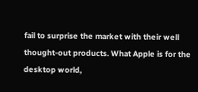fail to surprise the market with their well thought-out products. What Apple is for the desktop world,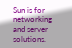Sun is for networking and server solutions.